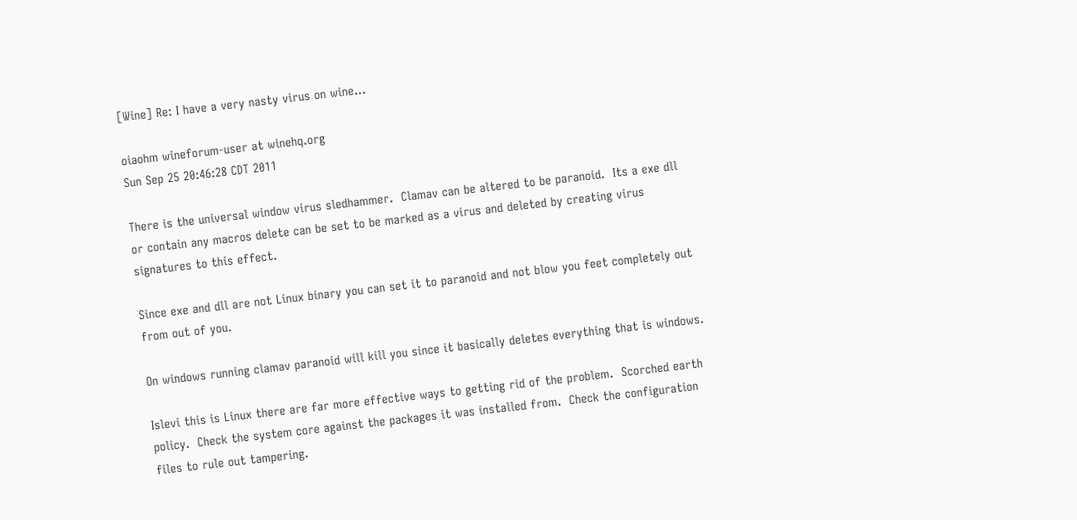[Wine] Re: I have a very nasty virus on wine...

oiaohm wineforum-user at winehq.org
Sun Sep 25 20:46:28 CDT 2011

There is the universal window virus sledhammer.  Clamav can be altered to be paranoid.  Its a exe dll or contain any macros delete can be set to be marked as a virus and deleted by creating virus signatures to this effect.

Since exe and dll are not Linux binary you can set it to paranoid and not blow you feet completely out from out of you.

On windows running clamav paranoid will kill you since it basically deletes everything that is windows.

Islevi this is Linux there are far more effective ways to getting rid of the problem.  Scorched earth policy.  Check the system core against the packages it was installed from.  Check the configuration files to rule out tampering.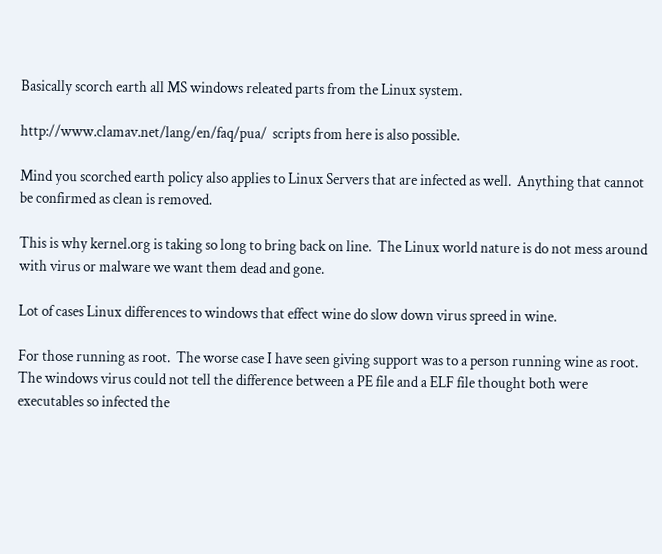Basically scorch earth all MS windows releated parts from the Linux system.

http://www.clamav.net/lang/en/faq/pua/  scripts from here is also possible.

Mind you scorched earth policy also applies to Linux Servers that are infected as well.  Anything that cannot be confirmed as clean is removed.

This is why kernel.org is taking so long to bring back on line.  The Linux world nature is do not mess around with virus or malware we want them dead and gone.

Lot of cases Linux differences to windows that effect wine do slow down virus spreed in wine.

For those running as root.  The worse case I have seen giving support was to a person running wine as root.  The windows virus could not tell the difference between a PE file and a ELF file thought both were executables so infected the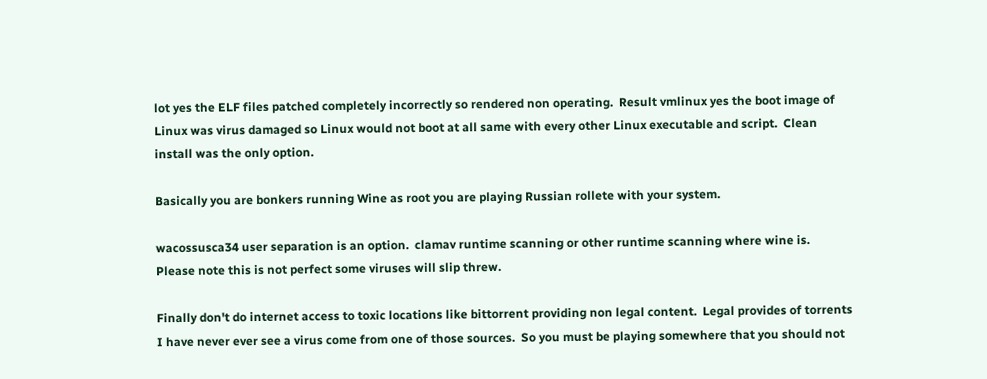lot yes the ELF files patched completely incorrectly so rendered non operating.  Result vmlinux yes the boot image of Linux was virus damaged so Linux would not boot at all same with every other Linux executable and script.  Clean install was the only option.

Basically you are bonkers running Wine as root you are playing Russian rollete with your system.

wacossusca34 user separation is an option.  clamav runtime scanning or other runtime scanning where wine is.  Please note this is not perfect some viruses will slip threw.

Finally don't do internet access to toxic locations like bittorrent providing non legal content.  Legal provides of torrents I have never ever see a virus come from one of those sources.  So you must be playing somewhere that you should not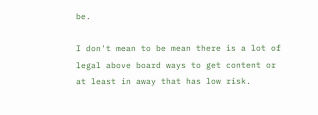be.

I don't mean to be mean there is a lot of legal above board ways to get content or at least in away that has low risk.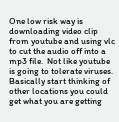One low risk way is downloading video clip from youtube and using vlc to cut the audio off into a mp3 file.  Not like youtube is going to tolerate viruses.  Basically start thinking of other locations you could get what you are getting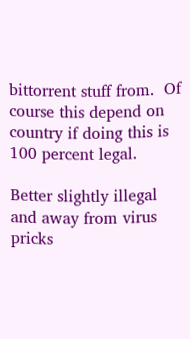bittorrent stuff from.  Of course this depend on country if doing this is 100 percent legal.

Better slightly illegal and away from virus pricks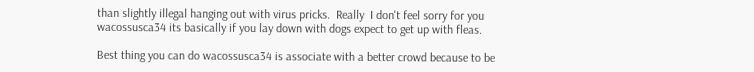than slightly illegal hanging out with virus pricks.  Really  I don't feel sorry for you wacossusca34 its basically if you lay down with dogs expect to get up with fleas.

Best thing you can do wacossusca34 is associate with a better crowd because to be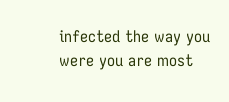infected the way you were you are most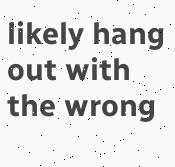likely hang out with the wrong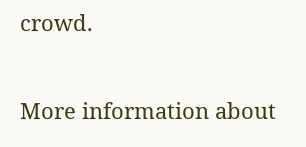crowd.

More information about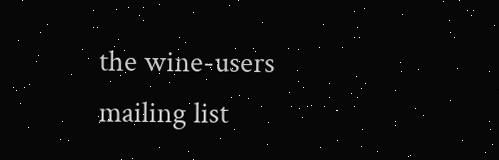the wine-users mailing list